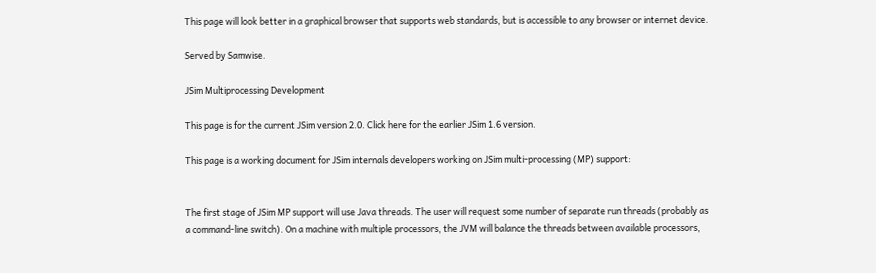This page will look better in a graphical browser that supports web standards, but is accessible to any browser or internet device.

Served by Samwise.

JSim Multiprocessing Development

This page is for the current JSim version 2.0. Click here for the earlier JSim 1.6 version.

This page is a working document for JSim internals developers working on JSim multi-processing (MP) support:


The first stage of JSim MP support will use Java threads. The user will request some number of separate run threads (probably as a command-line switch). On a machine with multiple processors, the JVM will balance the threads between available processors,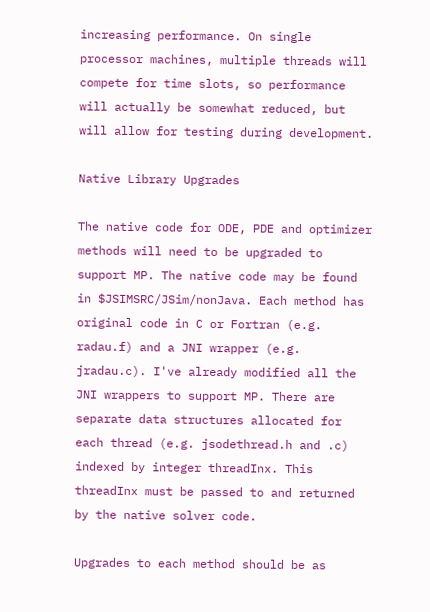increasing performance. On single processor machines, multiple threads will compete for time slots, so performance will actually be somewhat reduced, but will allow for testing during development.

Native Library Upgrades

The native code for ODE, PDE and optimizer methods will need to be upgraded to support MP. The native code may be found in $JSIMSRC/JSim/nonJava. Each method has original code in C or Fortran (e.g. radau.f) and a JNI wrapper (e.g. jradau.c). I've already modified all the JNI wrappers to support MP. There are separate data structures allocated for each thread (e.g. jsodethread.h and .c) indexed by integer threadInx. This threadInx must be passed to and returned by the native solver code.

Upgrades to each method should be as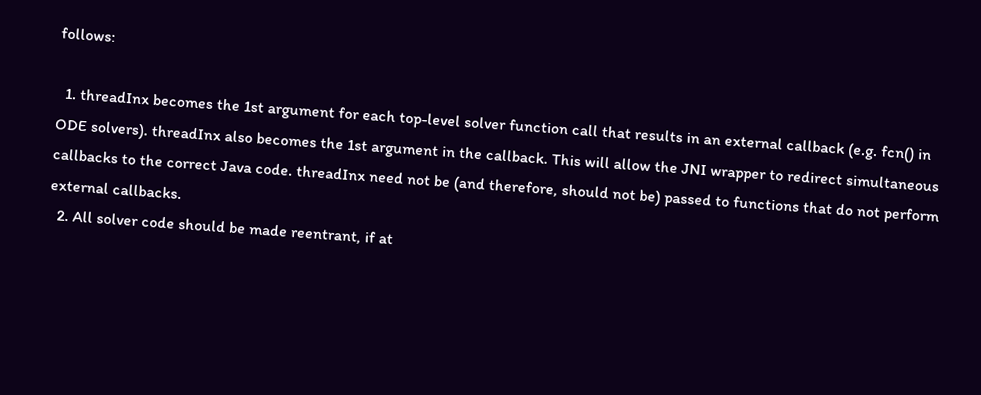follows:

  1. threadInx becomes the 1st argument for each top-level solver function call that results in an external callback (e.g. fcn() in ODE solvers). threadInx also becomes the 1st argument in the callback. This will allow the JNI wrapper to redirect simultaneous callbacks to the correct Java code. threadInx need not be (and therefore, should not be) passed to functions that do not perform external callbacks.
  2. All solver code should be made reentrant, if at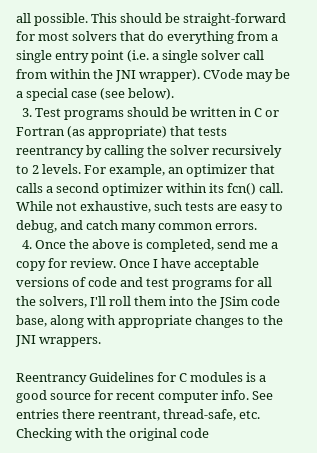all possible. This should be straight-forward for most solvers that do everything from a single entry point (i.e. a single solver call from within the JNI wrapper). CVode may be a special case (see below).
  3. Test programs should be written in C or Fortran (as appropriate) that tests reentrancy by calling the solver recursively to 2 levels. For example, an optimizer that calls a second optimizer within its fcn() call. While not exhaustive, such tests are easy to debug, and catch many common errors.
  4. Once the above is completed, send me a copy for review. Once I have acceptable versions of code and test programs for all the solvers, I'll roll them into the JSim code base, along with appropriate changes to the JNI wrappers.

Reentrancy Guidelines for C modules is a good source for recent computer info. See entries there reentrant, thread-safe, etc. Checking with the original code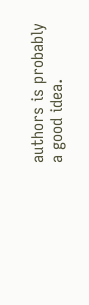authors is probably a good idea.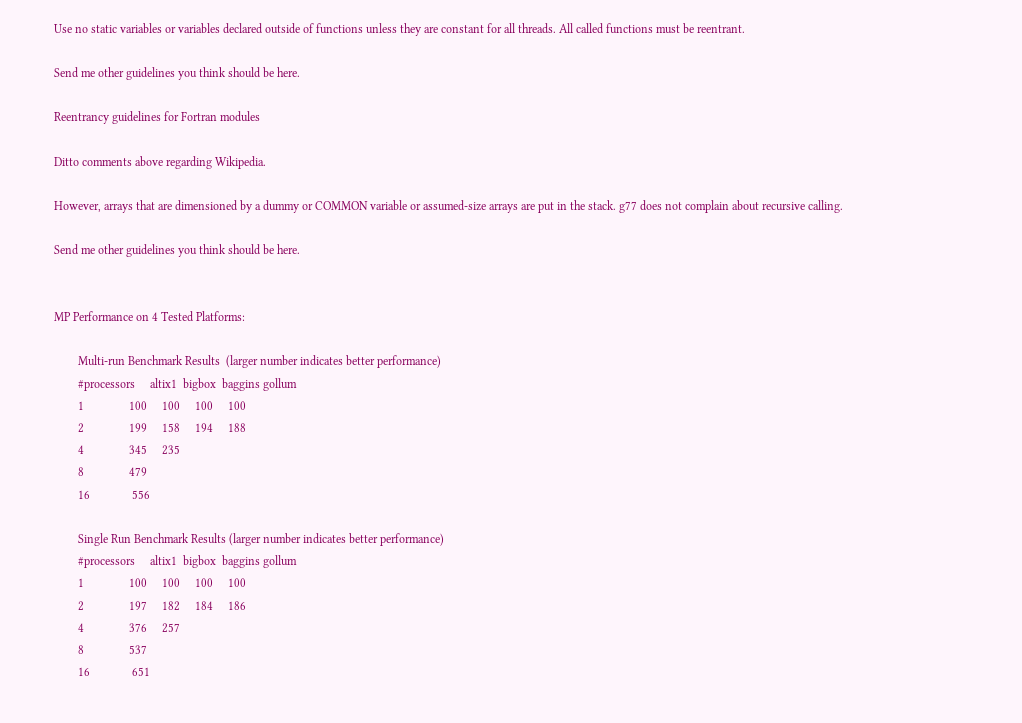Use no static variables or variables declared outside of functions unless they are constant for all threads. All called functions must be reentrant.

Send me other guidelines you think should be here.

Reentrancy guidelines for Fortran modules

Ditto comments above regarding Wikipedia.

However, arrays that are dimensioned by a dummy or COMMON variable or assumed-size arrays are put in the stack. g77 does not complain about recursive calling.

Send me other guidelines you think should be here.


MP Performance on 4 Tested Platforms:

        Multi-run Benchmark Results  (larger number indicates better performance)
        #processors     altix1  bigbox  baggins gollum
        1               100     100     100     100
        2               199     158     194     188
        4               345     235
        8               479
        16              556

        Single Run Benchmark Results (larger number indicates better performance)
        #processors     altix1  bigbox  baggins gollum
        1               100     100     100     100
        2               197     182     184     186
        4               376     257
        8               537
        16              651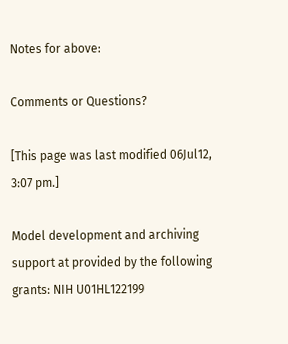Notes for above:

Comments or Questions?

[This page was last modified 06Jul12, 3:07 pm.]

Model development and archiving support at provided by the following grants: NIH U01HL122199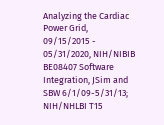Analyzing the Cardiac Power Grid, 09/15/2015 - 05/31/2020, NIH/NIBIB BE08407 Software Integration, JSim and SBW 6/1/09-5/31/13; NIH/NHLBI T15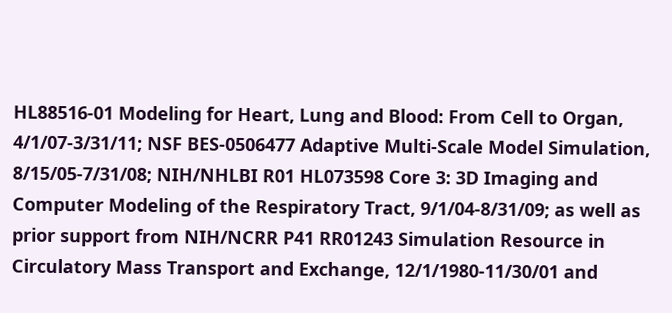HL88516-01 Modeling for Heart, Lung and Blood: From Cell to Organ, 4/1/07-3/31/11; NSF BES-0506477 Adaptive Multi-Scale Model Simulation, 8/15/05-7/31/08; NIH/NHLBI R01 HL073598 Core 3: 3D Imaging and Computer Modeling of the Respiratory Tract, 9/1/04-8/31/09; as well as prior support from NIH/NCRR P41 RR01243 Simulation Resource in Circulatory Mass Transport and Exchange, 12/1/1980-11/30/01 and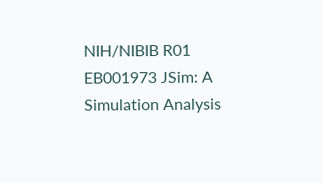NIH/NIBIB R01 EB001973 JSim: A Simulation Analysis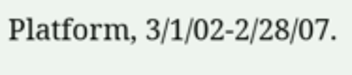Platform, 3/1/02-2/28/07.